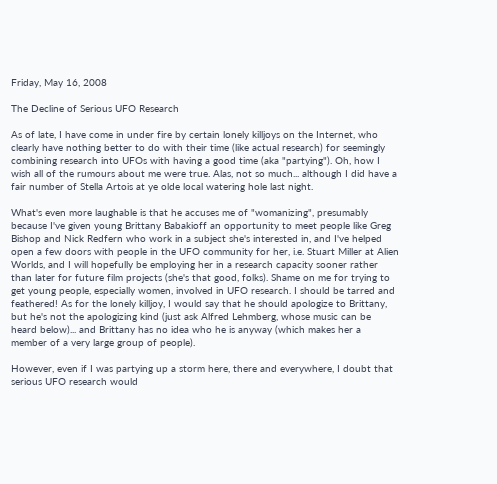Friday, May 16, 2008

The Decline of Serious UFO Research

As of late, I have come in under fire by certain lonely killjoys on the Internet, who clearly have nothing better to do with their time (like actual research) for seemingly combining research into UFOs with having a good time (aka "partying"). Oh, how I wish all of the rumours about me were true. Alas, not so much... although I did have a fair number of Stella Artois at ye olde local watering hole last night.

What's even more laughable is that he accuses me of "womanizing", presumably because I've given young Brittany Babakioff an opportunity to meet people like Greg Bishop and Nick Redfern who work in a subject she's interested in, and I've helped open a few doors with people in the UFO community for her, i.e. Stuart Miller at Alien Worlds, and I will hopefully be employing her in a research capacity sooner rather than later for future film projects (she's that good, folks). Shame on me for trying to get young people, especially women, involved in UFO research. I should be tarred and feathered! As for the lonely killjoy, I would say that he should apologize to Brittany, but he's not the apologizing kind (just ask Alfred Lehmberg, whose music can be heard below)... and Brittany has no idea who he is anyway (which makes her a member of a very large group of people).

However, even if I was partying up a storm here, there and everywhere, I doubt that serious UFO research would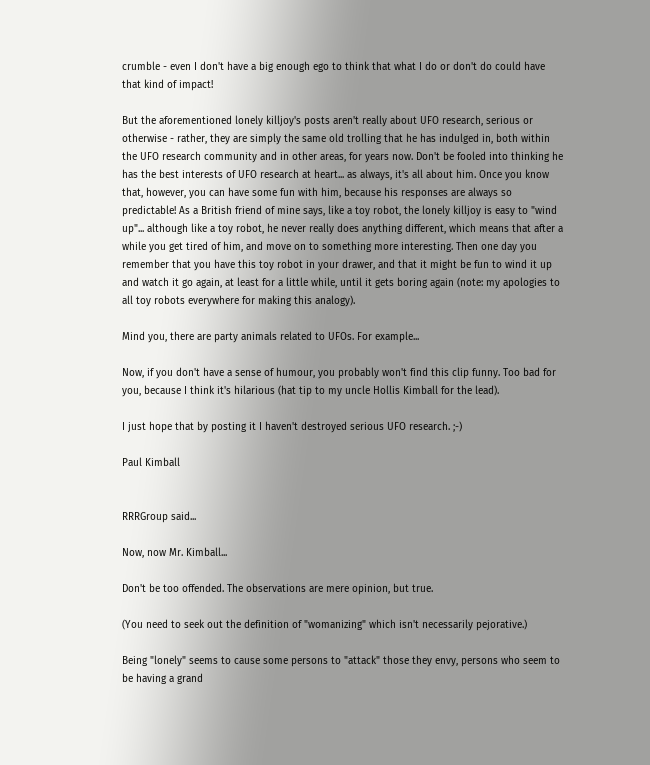crumble - even I don't have a big enough ego to think that what I do or don't do could have that kind of impact!

But the aforementioned lonely killjoy's posts aren't really about UFO research, serious or otherwise - rather, they are simply the same old trolling that he has indulged in, both within the UFO research community and in other areas, for years now. Don't be fooled into thinking he has the best interests of UFO research at heart... as always, it's all about him. Once you know that, however, you can have some fun with him, because his responses are always so predictable! As a British friend of mine says, like a toy robot, the lonely killjoy is easy to "wind up"... although like a toy robot, he never really does anything different, which means that after a while you get tired of him, and move on to something more interesting. Then one day you remember that you have this toy robot in your drawer, and that it might be fun to wind it up and watch it go again, at least for a little while, until it gets boring again (note: my apologies to all toy robots everywhere for making this analogy).

Mind you, there are party animals related to UFOs. For example...

Now, if you don't have a sense of humour, you probably won't find this clip funny. Too bad for you, because I think it's hilarious (hat tip to my uncle Hollis Kimball for the lead).

I just hope that by posting it I haven't destroyed serious UFO research. ;-)

Paul Kimball


RRRGroup said...

Now, now Mr. Kimball...

Don't be too offended. The observations are mere opinion, but true.

(You need to seek out the definition of "womanizing" which isn't necessarily pejorative.)

Being "lonely" seems to cause some persons to "attack" those they envy, persons who seem to be having a grand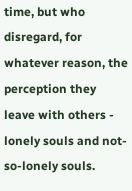time, but who disregard, for whatever reason, the perception they leave with others - lonely souls and not-so-lonely souls.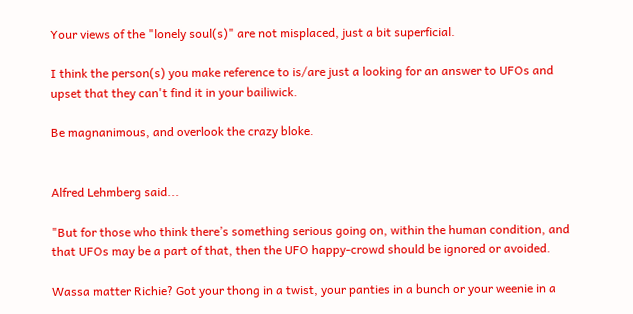Your views of the "lonely soul(s)" are not misplaced, just a bit superficial.

I think the person(s) you make reference to is/are just a looking for an answer to UFOs and upset that they can't find it in your bailiwick.

Be magnanimous, and overlook the crazy bloke.


Alfred Lehmberg said...

"But for those who think there’s something serious going on, within the human condition, and that UFOs may be a part of that, then the UFO happy-crowd should be ignored or avoided.

Wassa matter Richie? Got your thong in a twist, your panties in a bunch or your weenie in a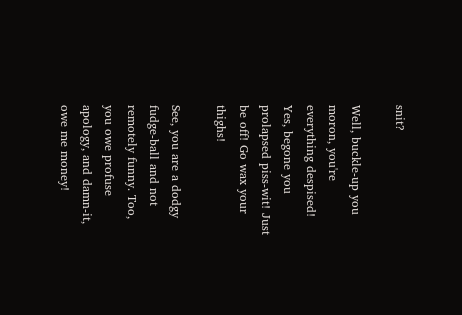snit?

Well, buckle-up you moron, you're everything despised! Yes, begone you prolapsed piss-wit! Just be off! Go wax your thighs!

See, you are a dodgy fudge-ball and not remotely funny. Too, you owe profuse apology, and damn-it, owe me money!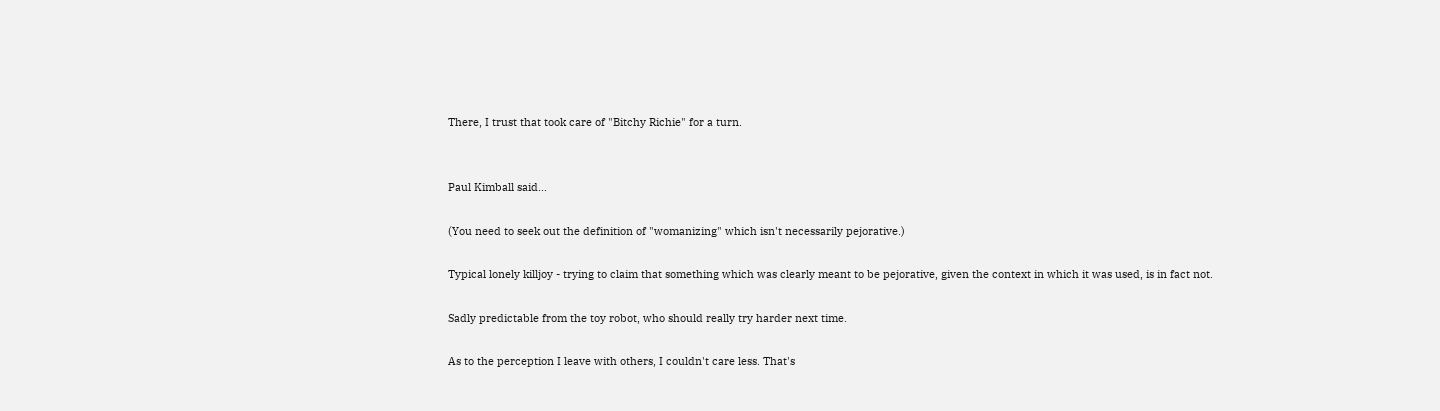There, I trust that took care of "Bitchy Richie" for a turn.


Paul Kimball said...

(You need to seek out the definition of "womanizing" which isn't necessarily pejorative.)

Typical lonely killjoy - trying to claim that something which was clearly meant to be pejorative, given the context in which it was used, is in fact not.

Sadly predictable from the toy robot, who should really try harder next time.

As to the perception I leave with others, I couldn't care less. That's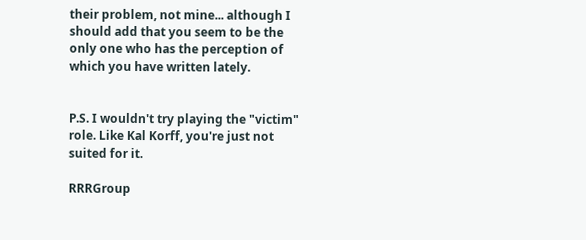their problem, not mine... although I should add that you seem to be the only one who has the perception of which you have written lately.


P.S. I wouldn't try playing the "victim" role. Like Kal Korff, you're just not suited for it.

RRRGroup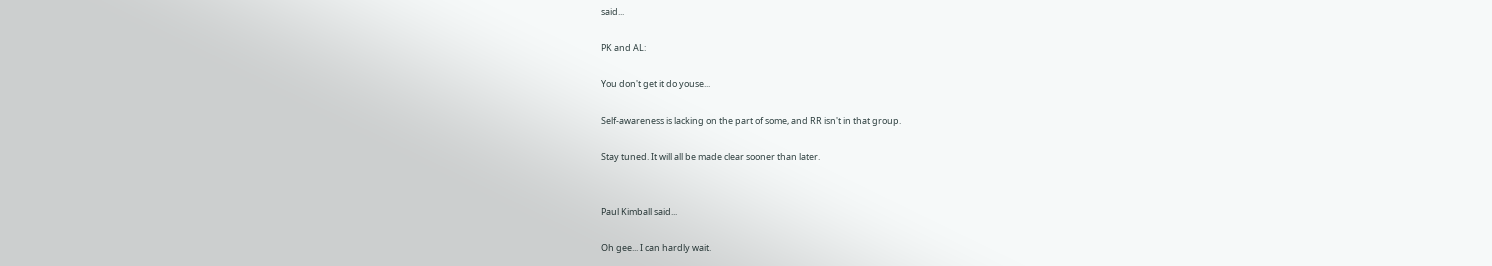said...

PK and AL:

You don't get it do youse...

Self-awareness is lacking on the part of some, and RR isn't in that group.

Stay tuned. It will all be made clear sooner than later.


Paul Kimball said...

Oh gee... I can hardly wait.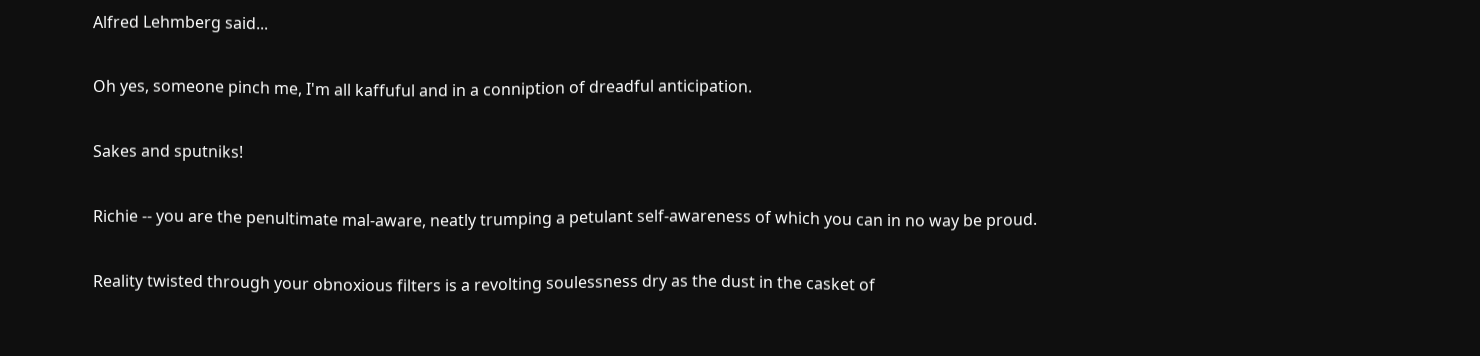Alfred Lehmberg said...

Oh yes, someone pinch me, I'm all kaffuful and in a conniption of dreadful anticipation.

Sakes and sputniks!

Richie -- you are the penultimate mal-aware, neatly trumping a petulant self-awareness of which you can in no way be proud.

Reality twisted through your obnoxious filters is a revolting soulessness dry as the dust in the casket of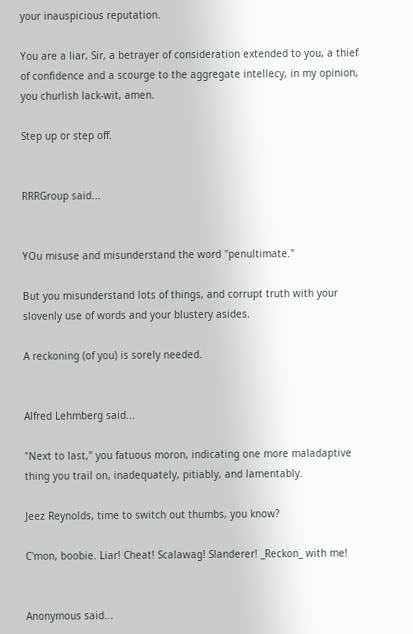your inauspicious reputation.

You are a liar, Sir, a betrayer of consideration extended to you, a thief of confidence and a scourge to the aggregate intellecy, in my opinion, you churlish lack-wit, amen.

Step up or step off.


RRRGroup said...


YOu misuse and misunderstand the word "penultimate."

But you misunderstand lots of things, and corrupt truth with your slovenly use of words and your blustery asides.

A reckoning (of you) is sorely needed.


Alfred Lehmberg said...

"Next to last," you fatuous moron, indicating one more maladaptive thing you trail on, inadequately, pitiably, and lamentably.

Jeez Reynolds, time to switch out thumbs, you know?

C'mon, boobie. Liar! Cheat! Scalawag! Slanderer! _Reckon_ with me!


Anonymous said...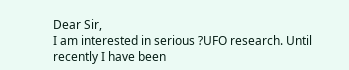Dear Sir,
I am interested in serious ?UFO research. Until recently I have been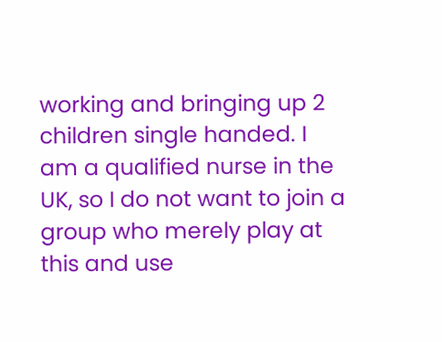working and bringing up 2 children single handed. I am a qualified nurse in the UK, so I do not want to join a group who merely play at this and use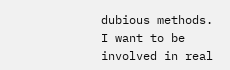dubious methods. I want to be involved in real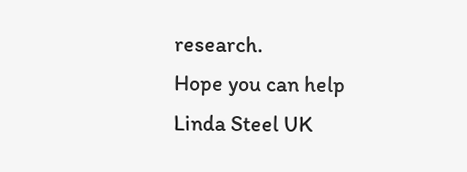research.
Hope you can help
Linda Steel UK